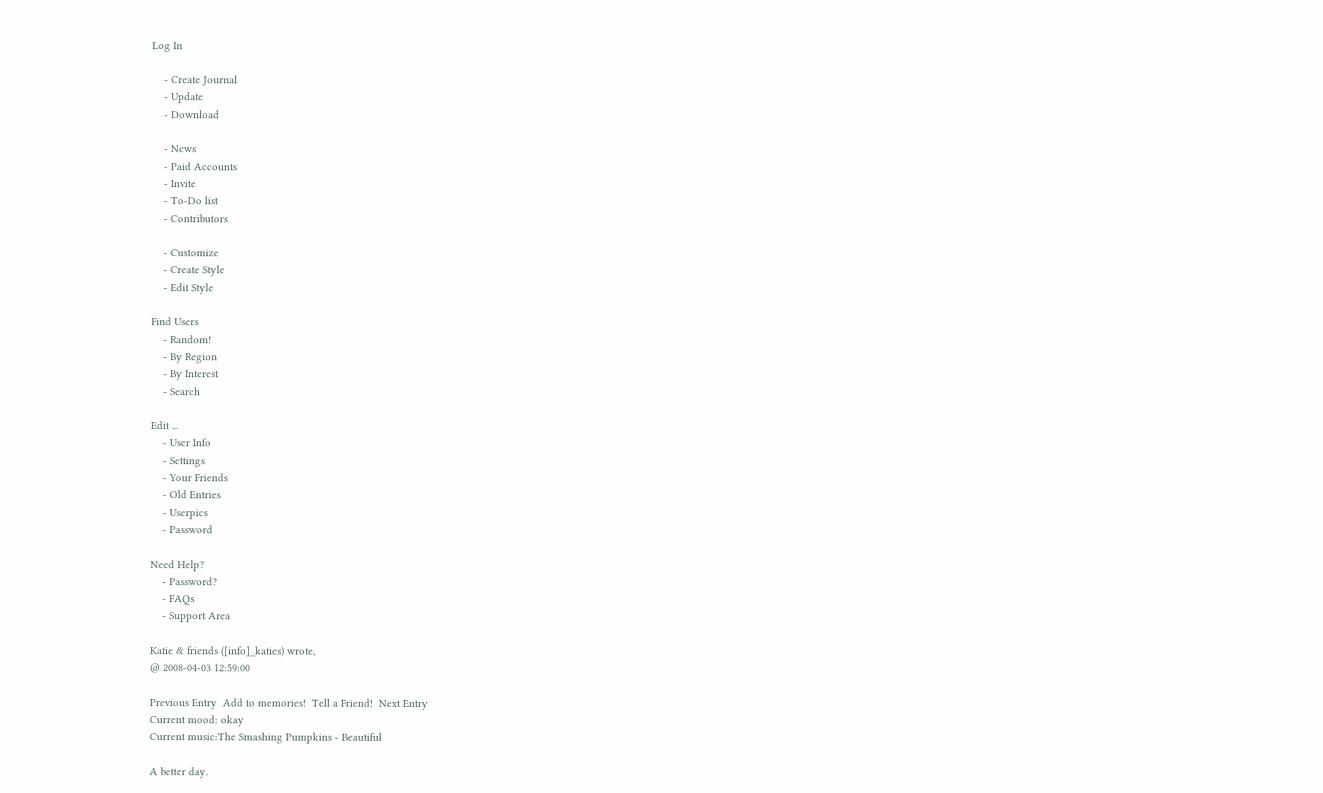Log In

    - Create Journal
    - Update
    - Download

    - News
    - Paid Accounts
    - Invite
    - To-Do list
    - Contributors

    - Customize
    - Create Style
    - Edit Style

Find Users
    - Random!
    - By Region
    - By Interest
    - Search

Edit ...
    - User Info
    - Settings
    - Your Friends
    - Old Entries
    - Userpics
    - Password

Need Help?
    - Password?
    - FAQs
    - Support Area

Katie & friends ([info]_katies) wrote,
@ 2008-04-03 12:59:00

Previous Entry  Add to memories!  Tell a Friend!  Next Entry
Current mood: okay
Current music:The Smashing Pumpkins - Beautiful

A better day.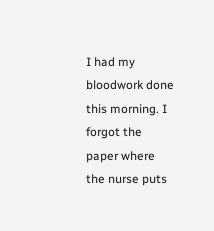I had my bloodwork done this morning. I forgot the paper where the nurse puts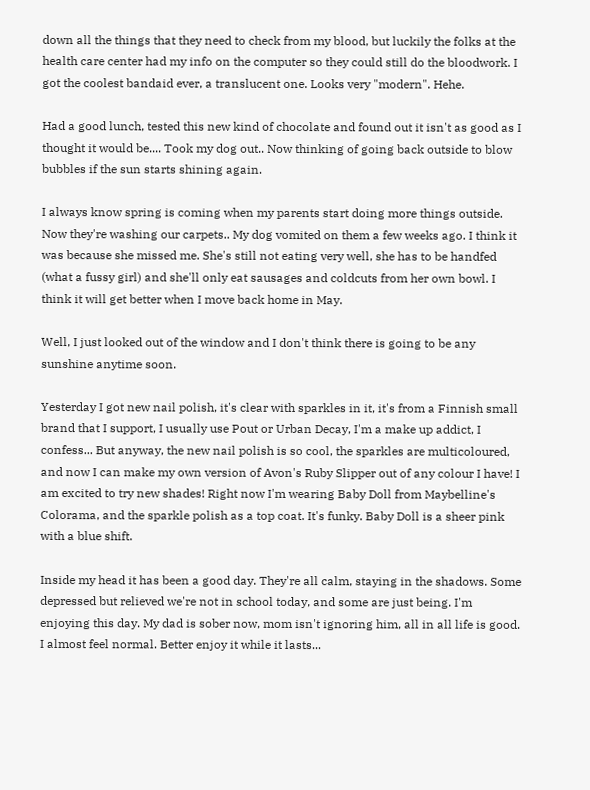down all the things that they need to check from my blood, but luckily the folks at the health care center had my info on the computer so they could still do the bloodwork. I got the coolest bandaid ever, a translucent one. Looks very "modern". Hehe.

Had a good lunch, tested this new kind of chocolate and found out it isn't as good as I thought it would be.... Took my dog out.. Now thinking of going back outside to blow bubbles if the sun starts shining again.

I always know spring is coming when my parents start doing more things outside. Now they're washing our carpets.. My dog vomited on them a few weeks ago. I think it was because she missed me. She's still not eating very well, she has to be handfed (what a fussy girl) and she'll only eat sausages and coldcuts from her own bowl. I think it will get better when I move back home in May.

Well, I just looked out of the window and I don't think there is going to be any sunshine anytime soon.

Yesterday I got new nail polish, it's clear with sparkles in it, it's from a Finnish small brand that I support, I usually use Pout or Urban Decay, I'm a make up addict, I confess... But anyway, the new nail polish is so cool, the sparkles are multicoloured, and now I can make my own version of Avon's Ruby Slipper out of any colour I have! I am excited to try new shades! Right now I'm wearing Baby Doll from Maybelline's Colorama, and the sparkle polish as a top coat. It's funky. Baby Doll is a sheer pink with a blue shift.

Inside my head it has been a good day. They're all calm, staying in the shadows. Some depressed but relieved we're not in school today, and some are just being. I'm enjoying this day. My dad is sober now, mom isn't ignoring him, all in all life is good. I almost feel normal. Better enjoy it while it lasts...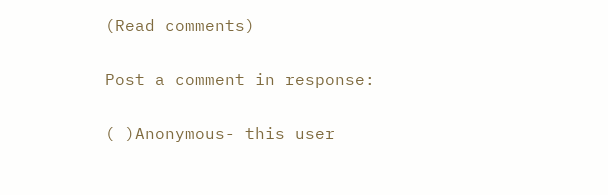(Read comments)

Post a comment in response:

( )Anonymous- this user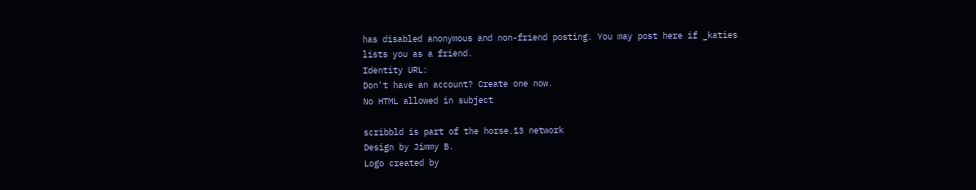has disabled anonymous and non-friend posting. You may post here if _katies lists you as a friend.
Identity URL:
Don't have an account? Create one now.
No HTML allowed in subject

scribbld is part of the horse.13 network
Design by Jimmy B.
Logo created by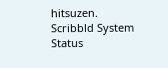hitsuzen.
Scribbld System Status